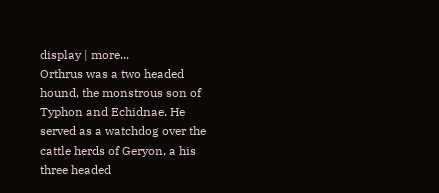display | more...
Orthrus was a two headed hound, the monstrous son of Typhon and Echidnae. He served as a watchdog over the cattle herds of Geryon, a his three headed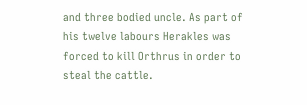and three bodied uncle. As part of his twelve labours Herakles was forced to kill Orthrus in order to steal the cattle.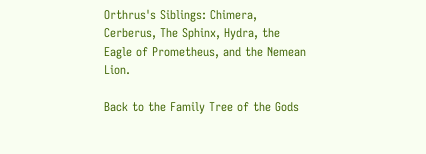Orthrus's Siblings: Chimera, Cerberus, The Sphinx, Hydra, the Eagle of Prometheus, and the Nemean Lion.

Back to the Family Tree of the Gods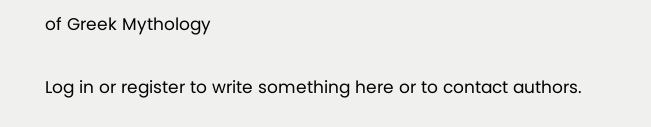of Greek Mythology

Log in or register to write something here or to contact authors.